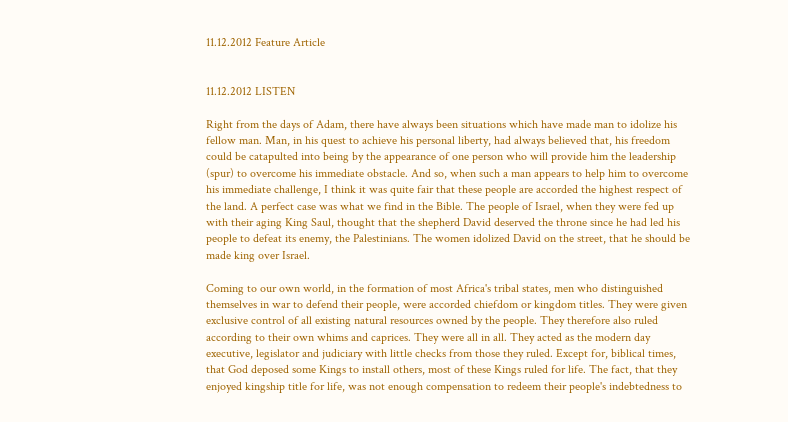11.12.2012 Feature Article


11.12.2012 LISTEN

Right from the days of Adam, there have always been situations which have made man to idolize his fellow man. Man, in his quest to achieve his personal liberty, had always believed that, his freedom could be catapulted into being by the appearance of one person who will provide him the leadership (spur) to overcome his immediate obstacle. And so, when such a man appears to help him to overcome his immediate challenge, I think it was quite fair that these people are accorded the highest respect of the land. A perfect case was what we find in the Bible. The people of Israel, when they were fed up with their aging King Saul, thought that the shepherd David deserved the throne since he had led his people to defeat its enemy, the Palestinians. The women idolized David on the street, that he should be made king over Israel.

Coming to our own world, in the formation of most Africa's tribal states, men who distinguished themselves in war to defend their people, were accorded chiefdom or kingdom titles. They were given exclusive control of all existing natural resources owned by the people. They therefore also ruled according to their own whims and caprices. They were all in all. They acted as the modern day executive, legislator and judiciary with little checks from those they ruled. Except for, biblical times, that God deposed some Kings to install others, most of these Kings ruled for life. The fact, that they enjoyed kingship title for life, was not enough compensation to redeem their people's indebtedness to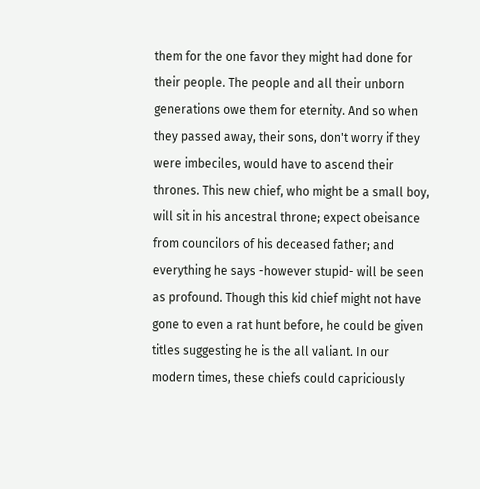them for the one favor they might had done for their people. The people and all their unborn generations owe them for eternity. And so when they passed away, their sons, don't worry if they were imbeciles, would have to ascend their thrones. This new chief, who might be a small boy, will sit in his ancestral throne; expect obeisance from councilors of his deceased father; and everything he says -however stupid- will be seen as profound. Though this kid chief might not have gone to even a rat hunt before, he could be given titles suggesting he is the all valiant. In our modern times, these chiefs could capriciously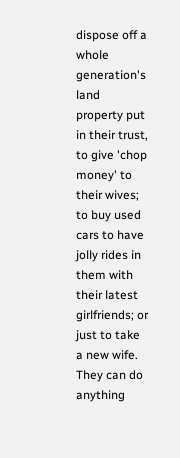dispose off a whole generation's land property put in their trust, to give 'chop money' to their wives; to buy used cars to have jolly rides in them with their latest girlfriends; or just to take a new wife. They can do anything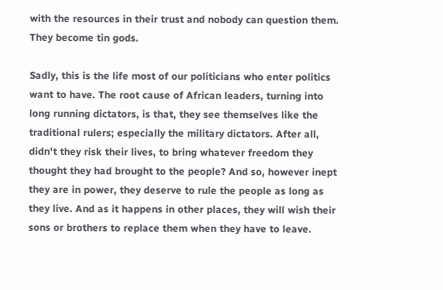with the resources in their trust and nobody can question them. They become tin gods.

Sadly, this is the life most of our politicians who enter politics want to have. The root cause of African leaders, turning into long running dictators, is that, they see themselves like the traditional rulers; especially the military dictators. After all, didn't they risk their lives, to bring whatever freedom they thought they had brought to the people? And so, however inept they are in power, they deserve to rule the people as long as they live. And as it happens in other places, they will wish their sons or brothers to replace them when they have to leave.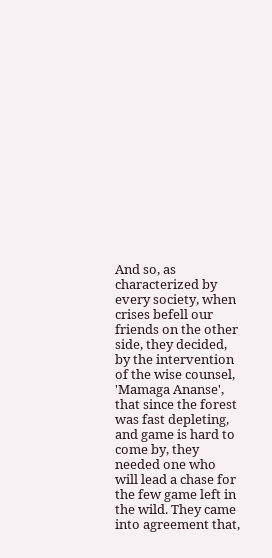And so, as characterized by every society, when crises befell our friends on the other side, they decided, by the intervention of the wise counsel, 'Mamaga Ananse', that since the forest was fast depleting, and game is hard to come by, they needed one who will lead a chase for the few game left in the wild. They came into agreement that,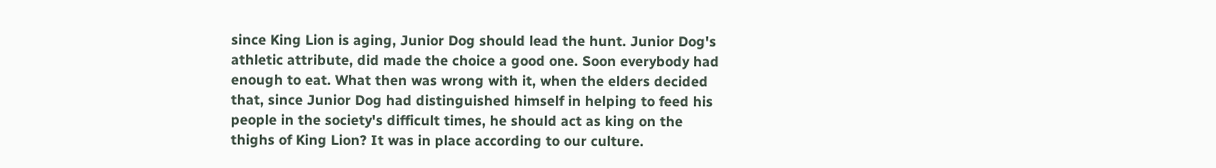since King Lion is aging, Junior Dog should lead the hunt. Junior Dog's athletic attribute, did made the choice a good one. Soon everybody had enough to eat. What then was wrong with it, when the elders decided that, since Junior Dog had distinguished himself in helping to feed his people in the society's difficult times, he should act as king on the thighs of King Lion? It was in place according to our culture.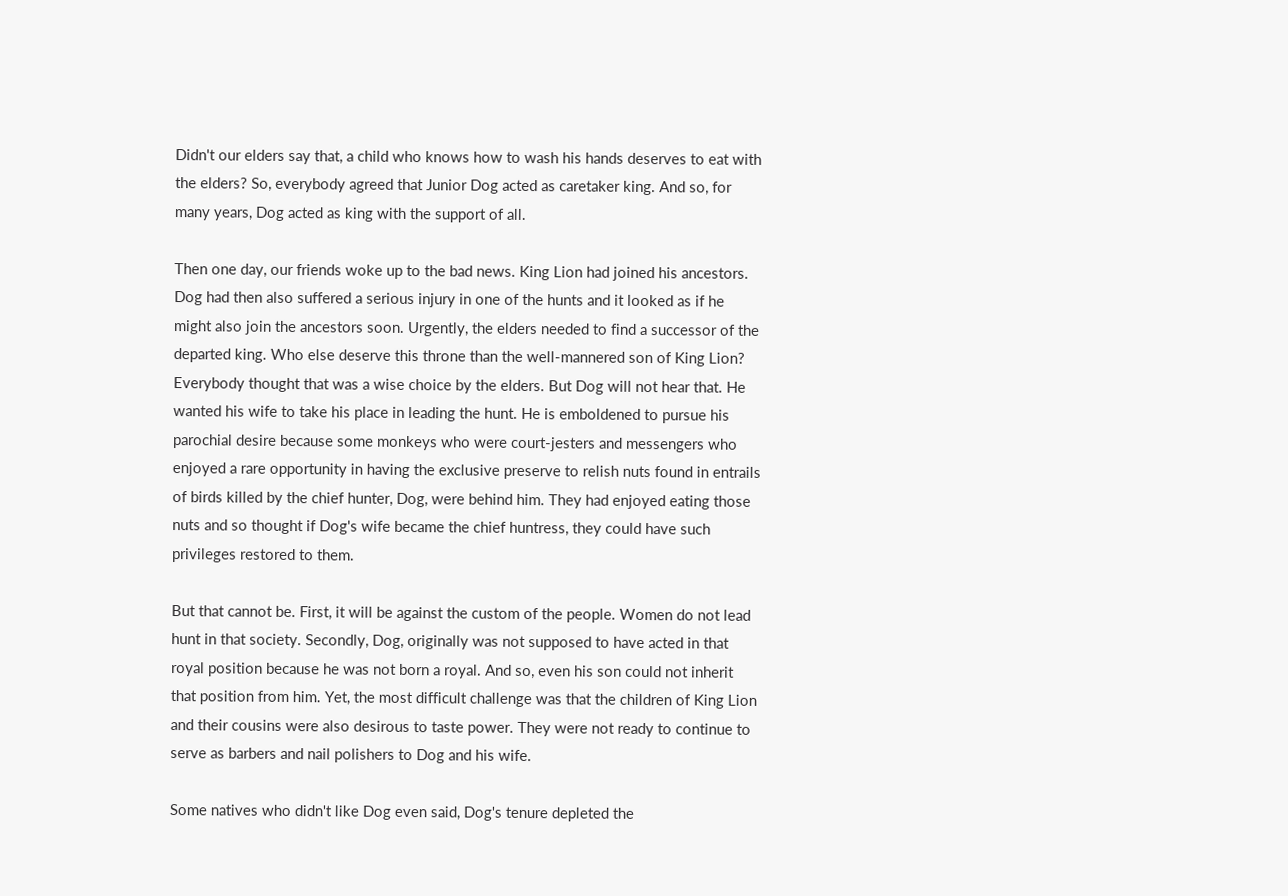Didn't our elders say that, a child who knows how to wash his hands deserves to eat with the elders? So, everybody agreed that Junior Dog acted as caretaker king. And so, for many years, Dog acted as king with the support of all.

Then one day, our friends woke up to the bad news. King Lion had joined his ancestors. Dog had then also suffered a serious injury in one of the hunts and it looked as if he might also join the ancestors soon. Urgently, the elders needed to find a successor of the departed king. Who else deserve this throne than the well-mannered son of King Lion? Everybody thought that was a wise choice by the elders. But Dog will not hear that. He wanted his wife to take his place in leading the hunt. He is emboldened to pursue his parochial desire because some monkeys who were court-jesters and messengers who enjoyed a rare opportunity in having the exclusive preserve to relish nuts found in entrails of birds killed by the chief hunter, Dog, were behind him. They had enjoyed eating those nuts and so thought if Dog's wife became the chief huntress, they could have such privileges restored to them.

But that cannot be. First, it will be against the custom of the people. Women do not lead hunt in that society. Secondly, Dog, originally was not supposed to have acted in that royal position because he was not born a royal. And so, even his son could not inherit that position from him. Yet, the most difficult challenge was that the children of King Lion and their cousins were also desirous to taste power. They were not ready to continue to serve as barbers and nail polishers to Dog and his wife.

Some natives who didn't like Dog even said, Dog's tenure depleted the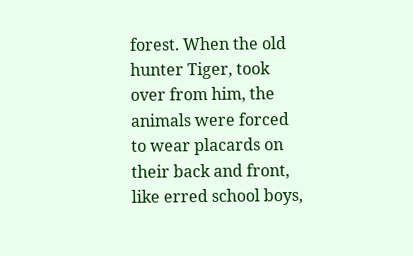forest. When the old hunter Tiger, took over from him, the animals were forced to wear placards on their back and front, like erred school boys,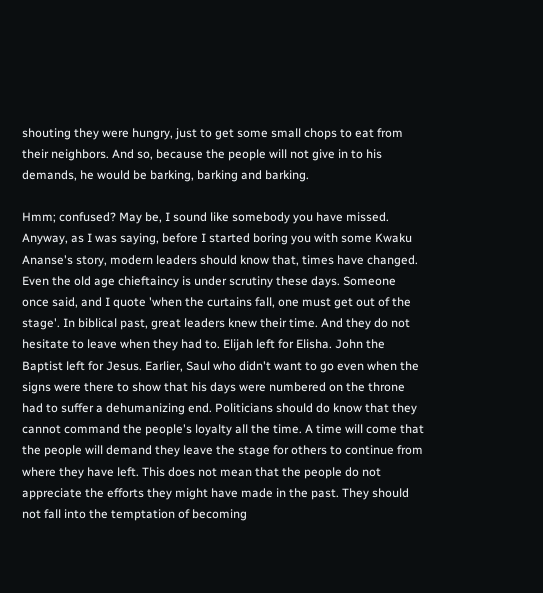shouting they were hungry, just to get some small chops to eat from their neighbors. And so, because the people will not give in to his demands, he would be barking, barking and barking.

Hmm; confused? May be, I sound like somebody you have missed. Anyway, as I was saying, before I started boring you with some Kwaku Ananse's story, modern leaders should know that, times have changed. Even the old age chieftaincy is under scrutiny these days. Someone once said, and I quote 'when the curtains fall, one must get out of the stage'. In biblical past, great leaders knew their time. And they do not hesitate to leave when they had to. Elijah left for Elisha. John the Baptist left for Jesus. Earlier, Saul who didn't want to go even when the signs were there to show that his days were numbered on the throne had to suffer a dehumanizing end. Politicians should do know that they cannot command the people's loyalty all the time. A time will come that the people will demand they leave the stage for others to continue from where they have left. This does not mean that the people do not appreciate the efforts they might have made in the past. They should not fall into the temptation of becoming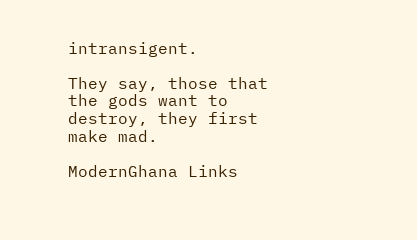intransigent.

They say, those that the gods want to destroy, they first make mad.

ModernGhana Links